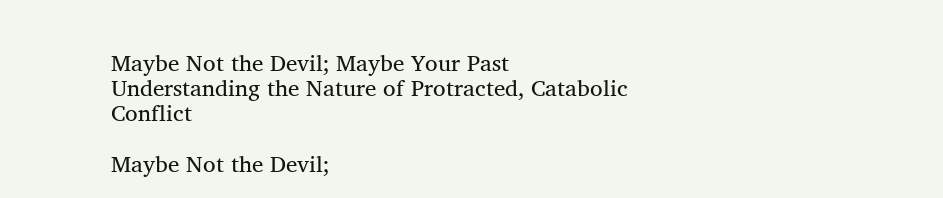Maybe Not the Devil; Maybe Your Past Understanding the Nature of Protracted, Catabolic Conflict

Maybe Not the Devil;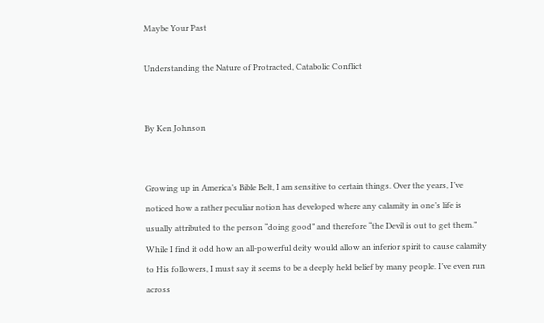Maybe Your Past

Understanding the Nature of Protracted, Catabolic Conflict


By Ken Johnson


Growing up in America’s Bible Belt, I am sensitive to certain things. Over the years, I’ve noticed how a rather peculiar notion has developed where any calamity in one’s life is usually attributed to the person “doing good” and therefore “the Devil is out to get them.” While I find it odd how an all-powerful deity would allow an inferior spirit to cause calamity to His followers, I must say it seems to be a deeply held belief by many people. I’ve even run across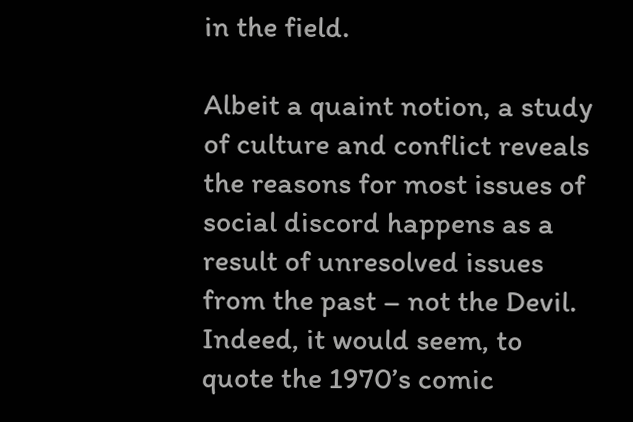in the field.

Albeit a quaint notion, a study of culture and conflict reveals the reasons for most issues of social discord happens as a result of unresolved issues from the past – not the Devil. Indeed, it would seem, to quote the 1970’s comic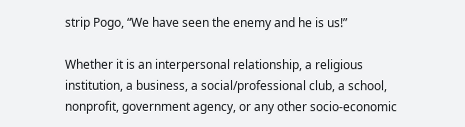strip Pogo, “We have seen the enemy and he is us!”

Whether it is an interpersonal relationship, a religious institution, a business, a social/professional club, a school, nonprofit, government agency, or any other socio-economic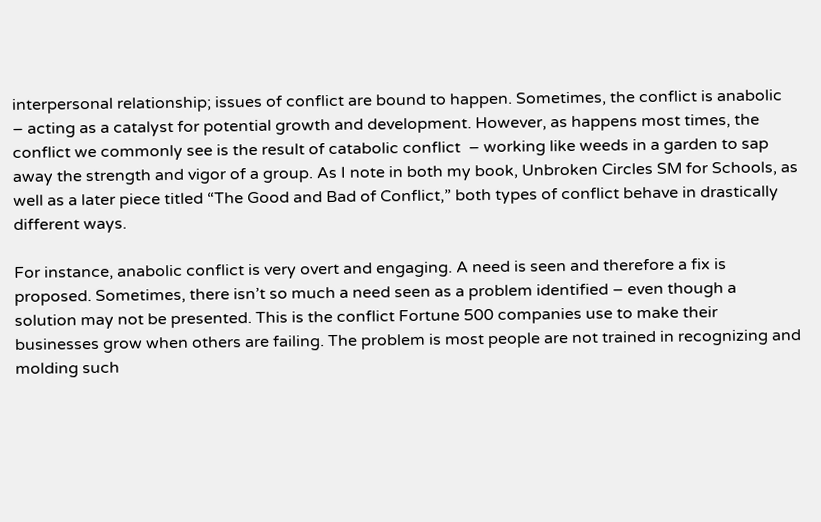interpersonal relationship; issues of conflict are bound to happen. Sometimes, the conflict is anabolic  – acting as a catalyst for potential growth and development. However, as happens most times, the conflict we commonly see is the result of catabolic conflict  – working like weeds in a garden to sap away the strength and vigor of a group. As I note in both my book, Unbroken Circles SM for Schools, as well as a later piece titled “The Good and Bad of Conflict,” both types of conflict behave in drastically different ways.

For instance, anabolic conflict is very overt and engaging. A need is seen and therefore a fix is proposed. Sometimes, there isn’t so much a need seen as a problem identified – even though a solution may not be presented. This is the conflict Fortune 500 companies use to make their businesses grow when others are failing. The problem is most people are not trained in recognizing and molding such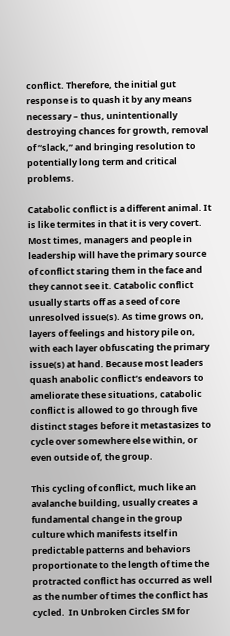conflict. Therefore, the initial gut response is to quash it by any means necessary – thus, unintentionally destroying chances for growth, removal of “slack,” and bringing resolution to potentially long term and critical problems.

Catabolic conflict is a different animal. It is like termites in that it is very covert. Most times, managers and people in leadership will have the primary source of conflict staring them in the face and they cannot see it. Catabolic conflict usually starts off as a seed of core unresolved issue(s). As time grows on, layers of feelings and history pile on, with each layer obfuscating the primary issue(s) at hand. Because most leaders quash anabolic conflict’s endeavors to ameliorate these situations, catabolic conflict is allowed to go through five distinct stages before it metastasizes to cycle over somewhere else within, or even outside of, the group.

This cycling of conflict, much like an avalanche building, usually creates a fundamental change in the group culture which manifests itself in predictable patterns and behaviors proportionate to the length of time the protracted conflict has occurred as well as the number of times the conflict has cycled.  In Unbroken Circles SM for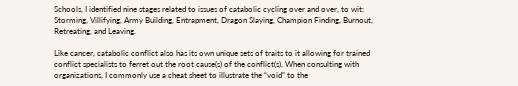Schools, I identified nine stages related to issues of catabolic cycling over and over, to wit: Storming, Villifying, Army Building, Entrapment, Dragon Slaying, Champion Finding, Burnout, Retreating, and Leaving.

Like cancer, catabolic conflict also has its own unique sets of traits to it allowing for trained conflict specialists to ferret out the root cause(s) of the conflict(s). When consulting with organizations, I commonly use a cheat sheet to illustrate the “void” to the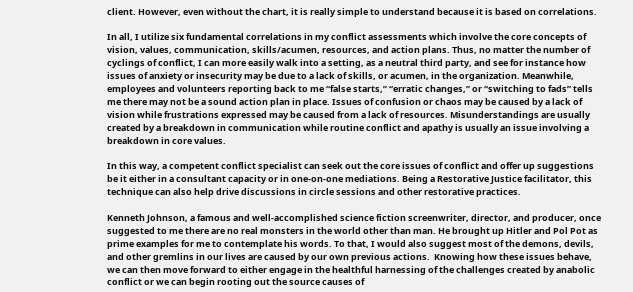client. However, even without the chart, it is really simple to understand because it is based on correlations.

In all, I utilize six fundamental correlations in my conflict assessments which involve the core concepts of vision, values, communication, skills/acumen, resources, and action plans. Thus, no matter the number of cyclings of conflict, I can more easily walk into a setting, as a neutral third party, and see for instance how issues of anxiety or insecurity may be due to a lack of skills, or acumen, in the organization. Meanwhile, employees and volunteers reporting back to me “false starts,” “erratic changes,” or “switching to fads” tells me there may not be a sound action plan in place. Issues of confusion or chaos may be caused by a lack of vision while frustrations expressed may be caused from a lack of resources. Misunderstandings are usually created by a breakdown in communication while routine conflict and apathy is usually an issue involving a breakdown in core values.

In this way, a competent conflict specialist can seek out the core issues of conflict and offer up suggestions be it either in a consultant capacity or in one-on-one mediations. Being a Restorative Justice facilitator, this technique can also help drive discussions in circle sessions and other restorative practices.

Kenneth Johnson, a famous and well-accomplished science fiction screenwriter, director, and producer, once suggested to me there are no real monsters in the world other than man. He brought up Hitler and Pol Pot as prime examples for me to contemplate his words. To that, I would also suggest most of the demons, devils, and other gremlins in our lives are caused by our own previous actions.  Knowing how these issues behave, we can then move forward to either engage in the healthful harnessing of the challenges created by anabolic conflict or we can begin rooting out the source causes of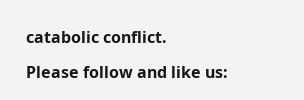catabolic conflict.

Please follow and like us: